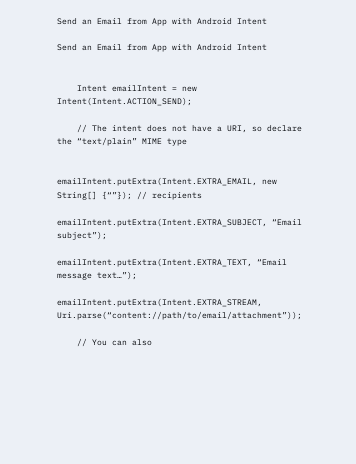Send an Email from App with Android Intent

Send an Email from App with Android Intent


    Intent emailIntent = new Intent(Intent.ACTION_SEND);

    // The intent does not have a URI, so declare the “text/plain” MIME type


emailIntent.putExtra(Intent.EXTRA_EMAIL, new String[] {“”}); // recipients

emailIntent.putExtra(Intent.EXTRA_SUBJECT, “Email subject”);

emailIntent.putExtra(Intent.EXTRA_TEXT, “Email message text…”);

emailIntent.putExtra(Intent.EXTRA_STREAM, Uri.parse(“content://path/to/email/attachment”));

    // You can also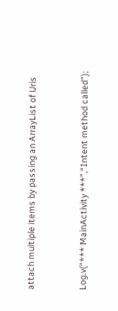attach multiple items by passing an ArrayList of Uris


Log.v(“*** MainActivity ***”,“Intent method called”);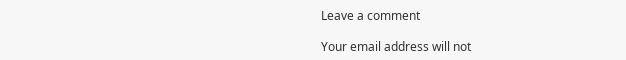Leave a comment

Your email address will not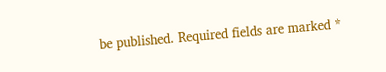be published. Required fields are marked *